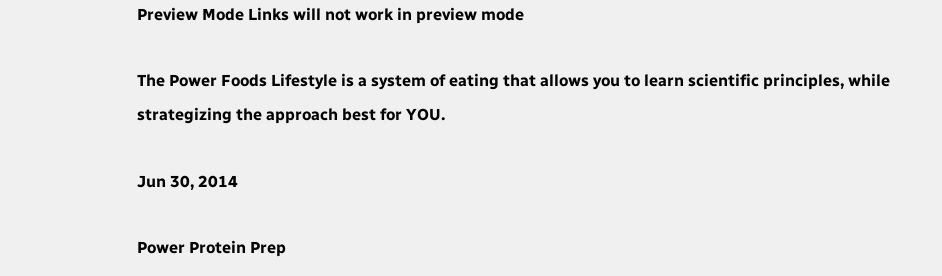Preview Mode Links will not work in preview mode

The Power Foods Lifestyle is a system of eating that allows you to learn scientific principles, while strategizing the approach best for YOU.

Jun 30, 2014

Power Protein Prep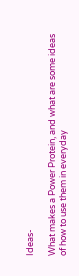Ideas-

What makes a Power Protein, and what are some ideas of how to use them in everyday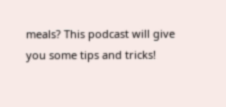meals? This podcast will give you some tips and tricks!